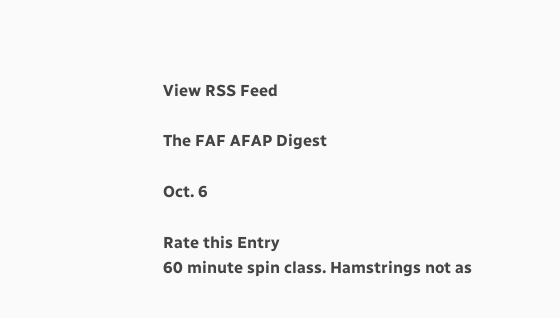View RSS Feed

The FAF AFAP Digest

Oct. 6

Rate this Entry
60 minute spin class. Hamstrings not as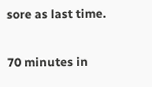sore as last time.

70 minutes in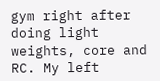gym right after doing light weights, core and RC. My left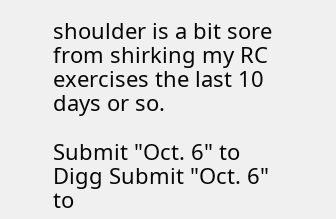shoulder is a bit sore from shirking my RC exercises the last 10 days or so.

Submit "Oct. 6" to Digg Submit "Oct. 6" to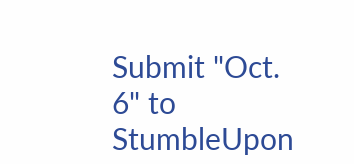Submit "Oct. 6" to StumbleUpon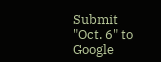Submit "Oct. 6" to Google